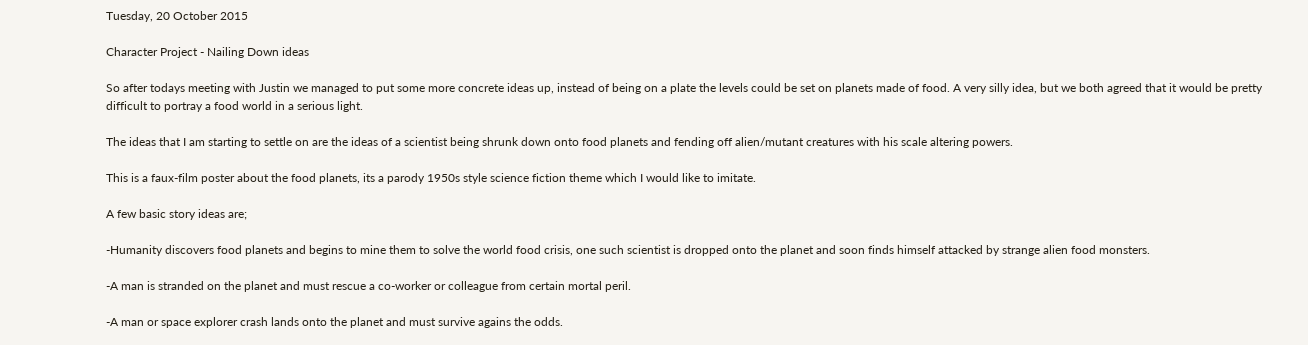Tuesday, 20 October 2015

Character Project - Nailing Down ideas

So after todays meeting with Justin we managed to put some more concrete ideas up, instead of being on a plate the levels could be set on planets made of food. A very silly idea, but we both agreed that it would be pretty difficult to portray a food world in a serious light.

The ideas that I am starting to settle on are the ideas of a scientist being shrunk down onto food planets and fending off alien/mutant creatures with his scale altering powers.

This is a faux-film poster about the food planets, its a parody 1950s style science fiction theme which I would like to imitate.

A few basic story ideas are;

-Humanity discovers food planets and begins to mine them to solve the world food crisis, one such scientist is dropped onto the planet and soon finds himself attacked by strange alien food monsters.

-A man is stranded on the planet and must rescue a co-worker or colleague from certain mortal peril.

-A man or space explorer crash lands onto the planet and must survive agains the odds.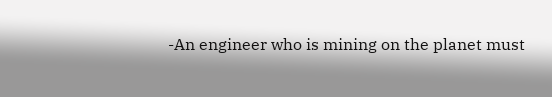-An engineer who is mining on the planet must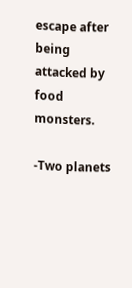escape after being attacked by food monsters.

-Two planets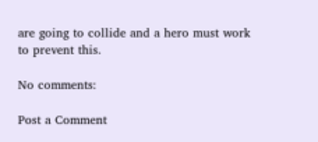are going to collide and a hero must work to prevent this.

No comments:

Post a Comment